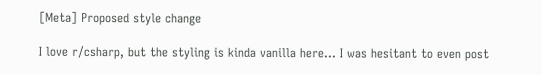[Meta] Proposed style change

I love r/csharp, but the styling is kinda vanilla here… I was hesitant to even post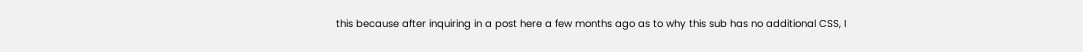this because after inquiring in a post here a few months ago as to why this sub has no additional CSS, I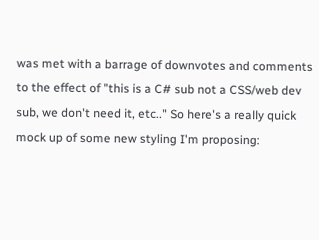was met with a barrage of downvotes and comments to the effect of "this is a C# sub not a CSS/web dev sub, we don't need it, etc.." So here's a really quick mock up of some new styling I'm proposing: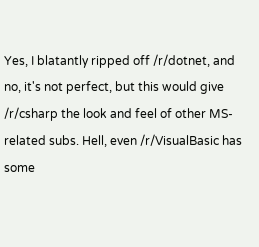Yes, I blatantly ripped off /r/dotnet, and no, it's not perfect, but this would give /r/csharp the look and feel of other MS-related subs. Hell, even /r/VisualBasic has some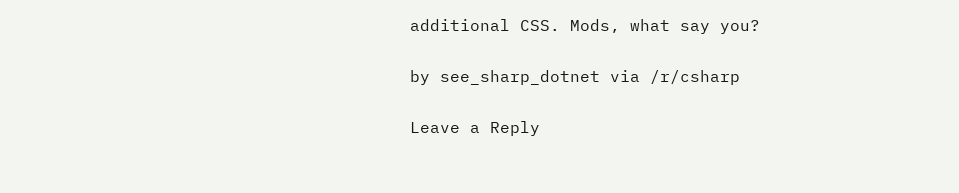additional CSS. Mods, what say you?

by see_sharp_dotnet via /r/csharp

Leave a Reply